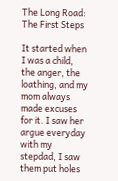The Long Road: The First Steps

It started when I was a child, the anger, the loathing, and my mom always made excuses for it. I saw her argue everyday with my stepdad, I saw them put holes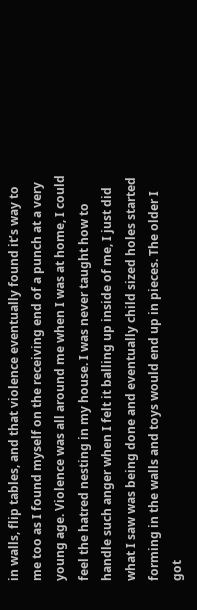in walls, flip tables, and that violence eventually found it’s way to me too as I found myself on the receiving end of a punch at a very young age. Violence was all around me when I was at home, I could feel the hatred nesting in my house. I was never taught how to handle such anger when I felt it balling up inside of me, I just did what I saw was being done and eventually child sized holes started forming in the walls and toys would end up in pieces. The older I got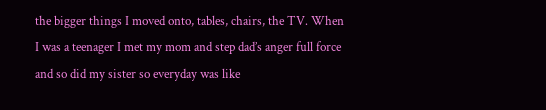the bigger things I moved onto, tables, chairs, the TV. When I was a teenager I met my mom and step dad’s anger full force and so did my sister so everyday was like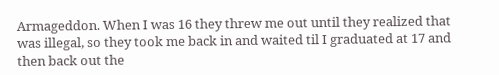Armageddon. When I was 16 they threw me out until they realized that was illegal, so they took me back in and waited til I graduated at 17 and then back out the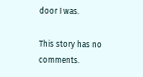door I was.

This story has no comments.